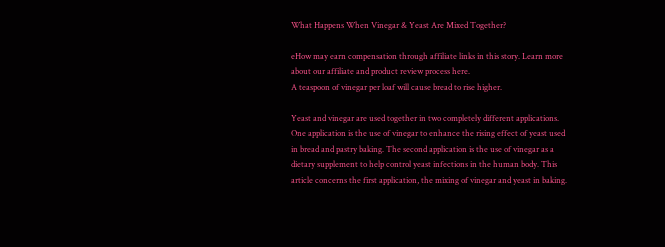What Happens When Vinegar & Yeast Are Mixed Together?

eHow may earn compensation through affiliate links in this story. Learn more about our affiliate and product review process here.
A teaspoon of vinegar per loaf will cause bread to rise higher.

Yeast and vinegar are used together in two completely different applications. One application is the use of vinegar to enhance the rising effect of yeast used in bread and pastry baking. The second application is the use of vinegar as a dietary supplement to help control yeast infections in the human body. This article concerns the first application, the mixing of vinegar and yeast in baking.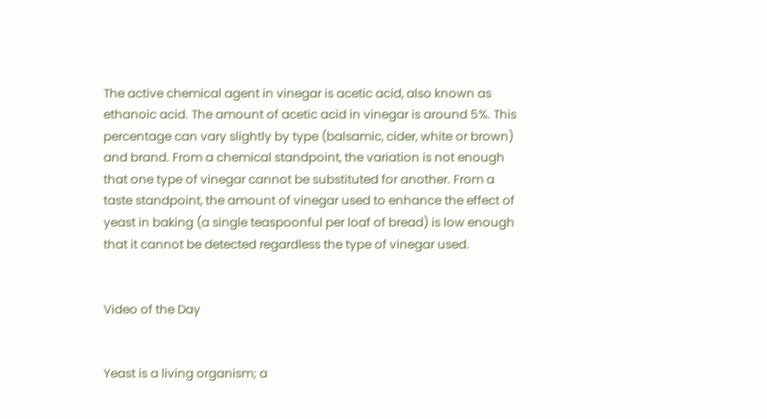The active chemical agent in vinegar is acetic acid, also known as ethanoic acid. The amount of acetic acid in vinegar is around 5%. This percentage can vary slightly by type (balsamic, cider, white or brown) and brand. From a chemical standpoint, the variation is not enough that one type of vinegar cannot be substituted for another. From a taste standpoint, the amount of vinegar used to enhance the effect of yeast in baking (a single teaspoonful per loaf of bread) is low enough that it cannot be detected regardless the type of vinegar used.


Video of the Day


Yeast is a living organism; a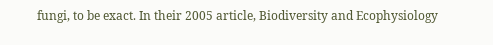fungi, to be exact. In their 2005 article, Biodiversity and Ecophysiology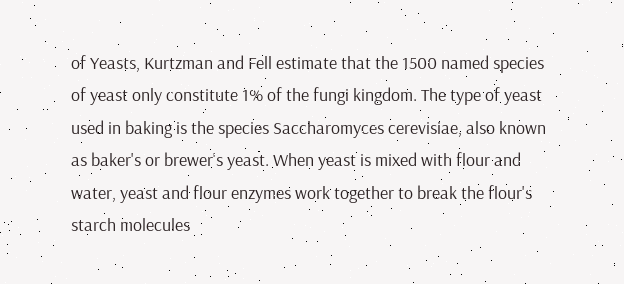of Yeasts, Kurtzman and Fell estimate that the 1500 named species of yeast only constitute 1% of the fungi kingdom. The type of yeast used in baking is the species Saccharomyces cerevisiae, also known as baker's or brewer's yeast. When yeast is mixed with flour and water, yeast and flour enzymes work together to break the flour's starch molecules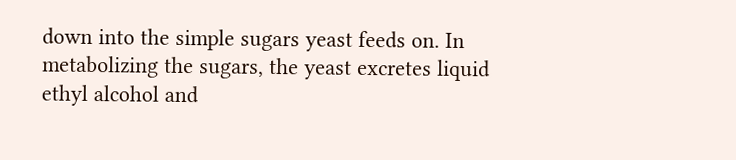down into the simple sugars yeast feeds on. In metabolizing the sugars, the yeast excretes liquid ethyl alcohol and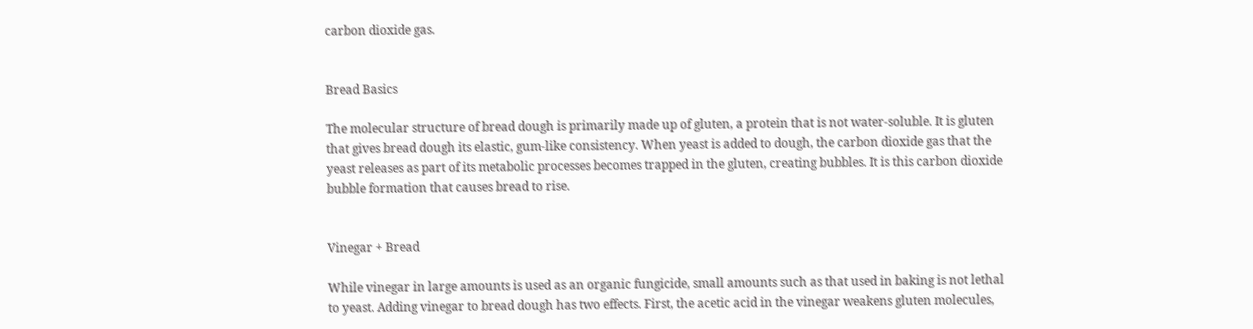carbon dioxide gas.


Bread Basics

The molecular structure of bread dough is primarily made up of gluten, a protein that is not water-soluble. It is gluten that gives bread dough its elastic, gum-like consistency. When yeast is added to dough, the carbon dioxide gas that the yeast releases as part of its metabolic processes becomes trapped in the gluten, creating bubbles. It is this carbon dioxide bubble formation that causes bread to rise.


Vinegar + Bread

While vinegar in large amounts is used as an organic fungicide, small amounts such as that used in baking is not lethal to yeast. Adding vinegar to bread dough has two effects. First, the acetic acid in the vinegar weakens gluten molecules,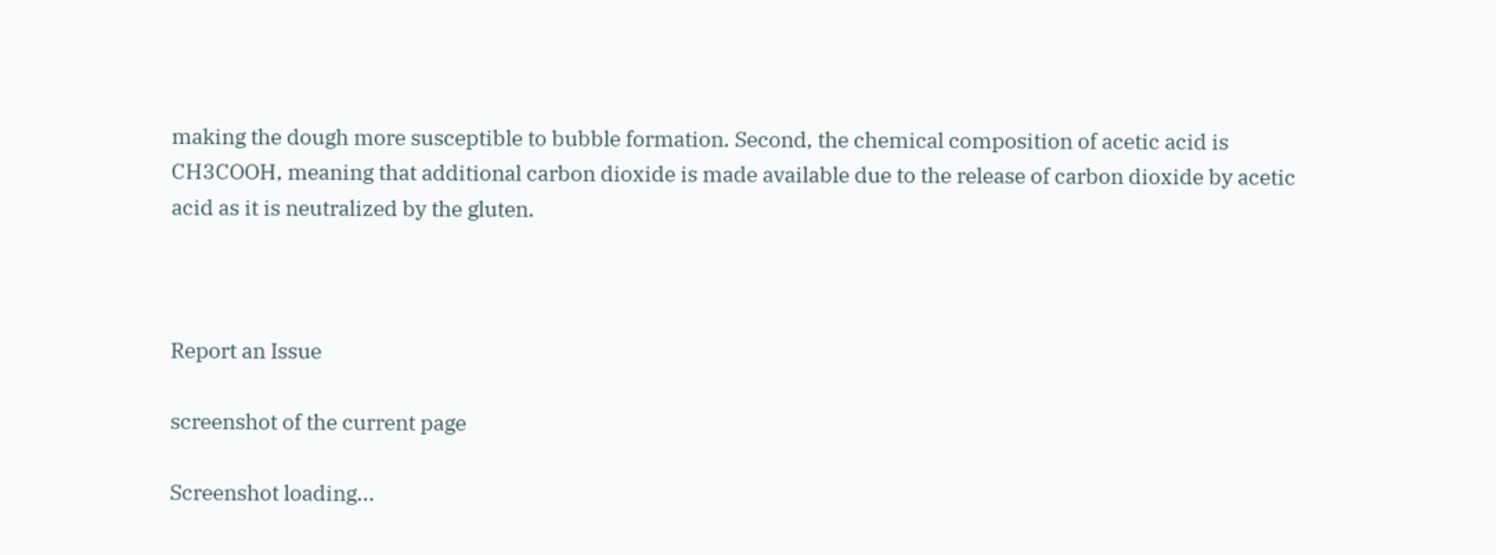making the dough more susceptible to bubble formation. Second, the chemical composition of acetic acid is CH3COOH, meaning that additional carbon dioxide is made available due to the release of carbon dioxide by acetic acid as it is neutralized by the gluten.



Report an Issue

screenshot of the current page

Screenshot loading...